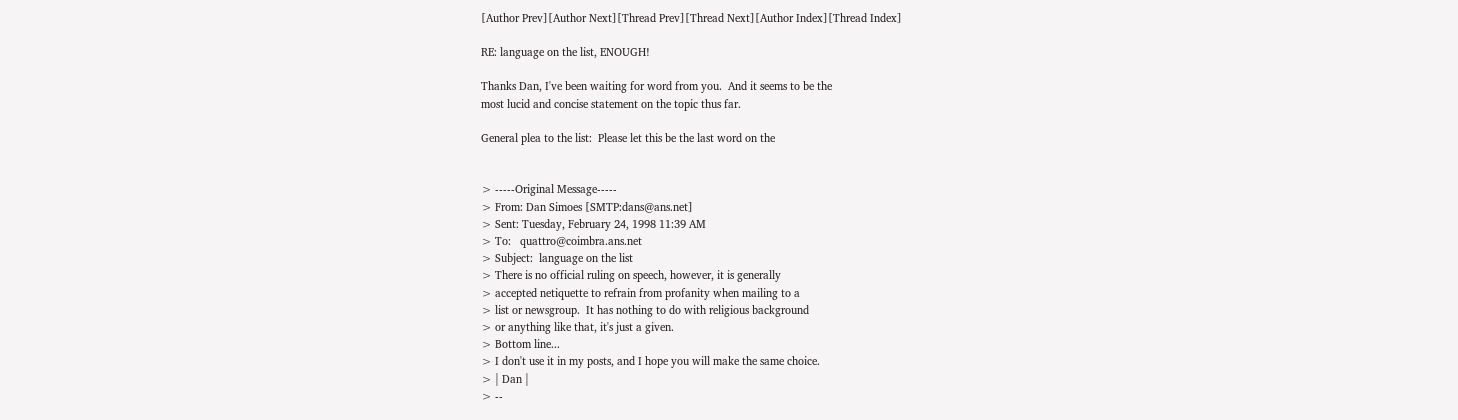[Author Prev][Author Next][Thread Prev][Thread Next][Author Index][Thread Index]

RE: language on the list, ENOUGH!

Thanks Dan, I've been waiting for word from you.  And it seems to be the
most lucid and concise statement on the topic thus far.

General plea to the list:  Please let this be the last word on the


> -----Original Message-----
> From: Dan Simoes [SMTP:dans@ans.net]
> Sent: Tuesday, February 24, 1998 11:39 AM
> To:   quattro@coimbra.ans.net
> Subject:  language on the list
> There is no official ruling on speech, however, it is generally
> accepted netiquette to refrain from profanity when mailing to a
> list or newsgroup.  It has nothing to do with religious background
> or anything like that, it's just a given.
> Bottom line...
> I don't use it in my posts, and I hope you will make the same choice.
> | Dan |
> --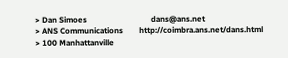> Dan Simoes                                dans@ans.net
> ANS Communications        http://coimbra.ans.net/dans.html
> 100 Manhattanville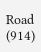Road                 (914)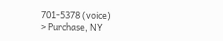701-5378 (voice)
> Purchase, NY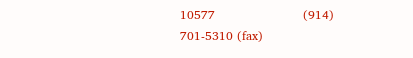10577                      (914) 701-5310 (fax)